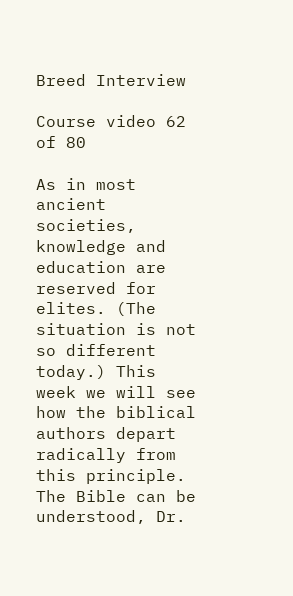Breed Interview

Course video 62 of 80

As in most ancient societies, knowledge and education are reserved for elites. (The situation is not so different today.) This week we will see how the biblical authors depart radically from this principle. The Bible can be understood, Dr.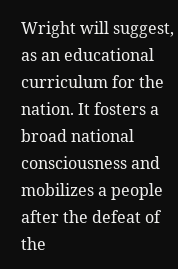Wright will suggest, as an educational curriculum for the nation. It fosters a broad national consciousness and mobilizes a people after the defeat of the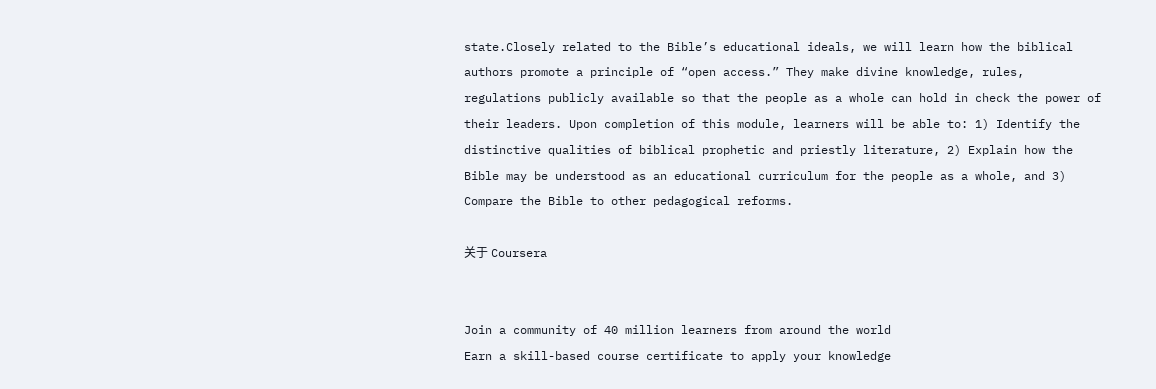state.Closely related to the Bible’s educational ideals, we will learn how the biblical authors promote a principle of “open access.” They make divine knowledge, rules, regulations publicly available so that the people as a whole can hold in check the power of their leaders. Upon completion of this module, learners will be able to: 1) Identify the distinctive qualities of biblical prophetic and priestly literature, 2) Explain how the Bible may be understood as an educational curriculum for the people as a whole, and 3) Compare the Bible to other pedagogical reforms.

关于 Coursera


Join a community of 40 million learners from around the world
Earn a skill-based course certificate to apply your knowledge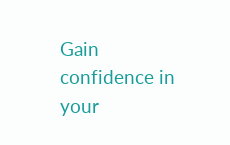Gain confidence in your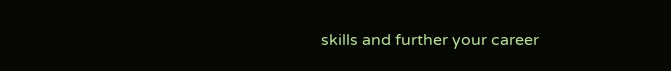skills and further your career